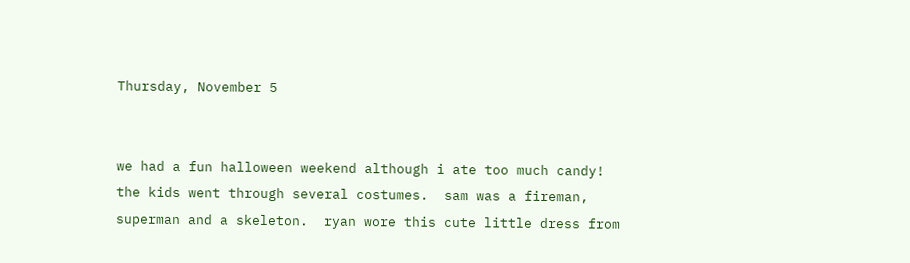Thursday, November 5


we had a fun halloween weekend although i ate too much candy!
the kids went through several costumes.  sam was a fireman, superman and a skeleton.  ryan wore this cute little dress from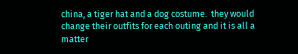china, a tiger hat and a dog costume.  they would change their outfits for each outing and it is all a matter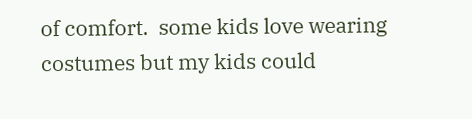of comfort.  some kids love wearing costumes but my kids could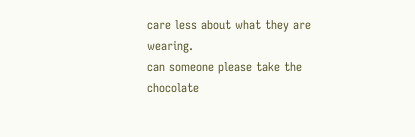care less about what they are wearing.
can someone please take the chocolate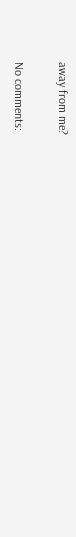away from me?

No comments: